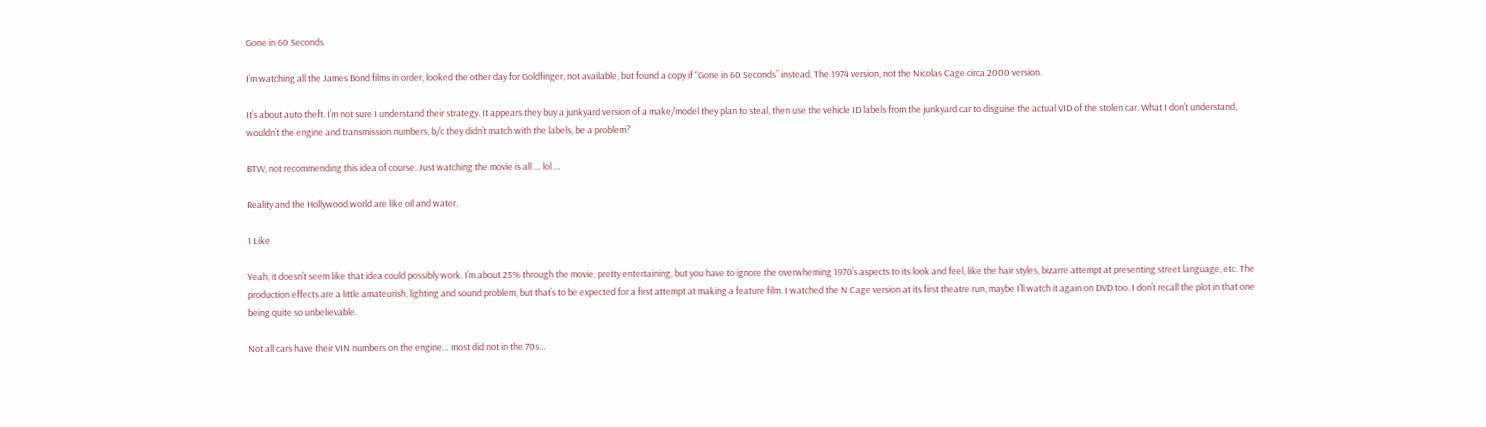Gone in 60 Seconds

I’m watching all the James Bond films in order, looked the other day for Goldfinger, not available, but found a copy if “Gone in 60 Seconds” instead. The 1974 version, not the Nicolas Cage circa 2000 version.

It’s about auto theft. I’m not sure I understand their strategy. It appears they buy a junkyard version of a make/model they plan to steal, then use the vehicle ID labels from the junkyard car to disguise the actual VID of the stolen car. What I don’t understand, wouldn’t the engine and transmission numbers, b/c they didn’t match with the labels, be a problem?

BTW, not recommending this idea of course. Just watching the movie is all … lol …

Reality and the Hollywood world are like oil and water.

1 Like

Yeah, it doesn’t seem like that idea could possibly work. I’m about 25% through the movie, pretty entertaining, but you have to ignore the overwheming 1970’s aspects to its look and feel, like the hair styles, bizarre attempt at presenting street language, etc. The production effects are a little amateurish, lighting and sound problem, but that’s to be expected for a first attempt at making a feature film. I watched the N Cage version at its first theatre run, maybe I’ll watch it again on DVD too. I don’t recall the plot in that one being quite so unbelievable.

Not all cars have their VIN numbers on the engine… most did not in the 70s…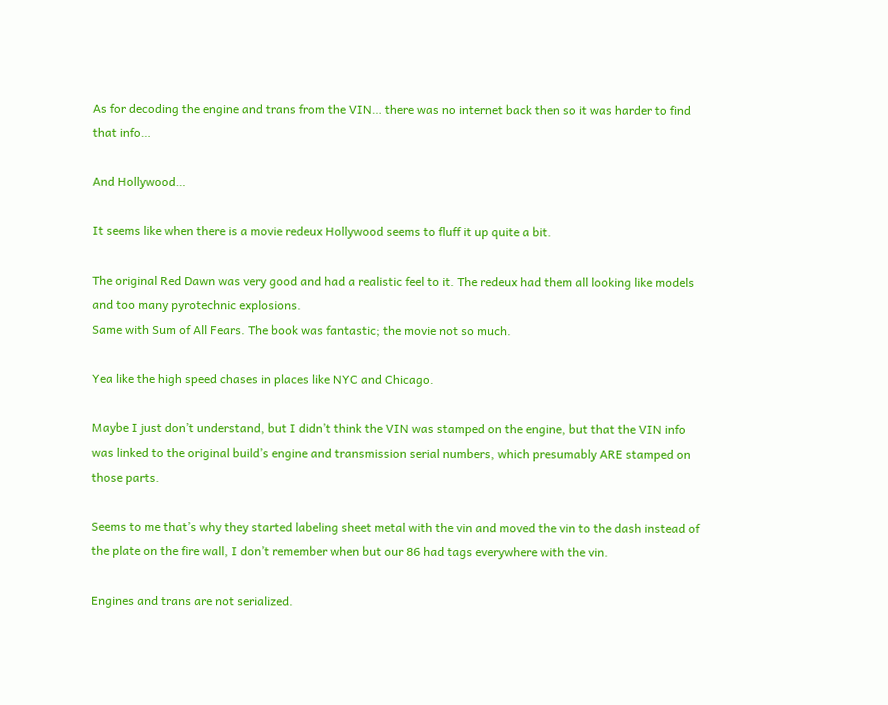As for decoding the engine and trans from the VIN… there was no internet back then so it was harder to find that info…

And Hollywood…

It seems like when there is a movie redeux Hollywood seems to fluff it up quite a bit.

The original Red Dawn was very good and had a realistic feel to it. The redeux had them all looking like models and too many pyrotechnic explosions.
Same with Sum of All Fears. The book was fantastic; the movie not so much.

Yea like the high speed chases in places like NYC and Chicago.

Maybe I just don’t understand, but I didn’t think the VIN was stamped on the engine, but that the VIN info was linked to the original build’s engine and transmission serial numbers, which presumably ARE stamped on those parts.

Seems to me that’s why they started labeling sheet metal with the vin and moved the vin to the dash instead of the plate on the fire wall, I don’t remember when but our 86 had tags everywhere with the vin.

Engines and trans are not serialized.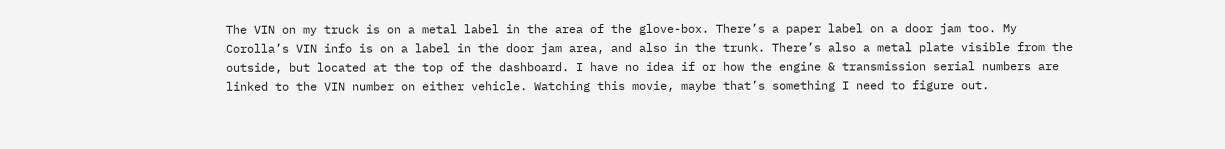The VIN on my truck is on a metal label in the area of the glove-box. There’s a paper label on a door jam too. My Corolla’s VIN info is on a label in the door jam area, and also in the trunk. There’s also a metal plate visible from the outside, but located at the top of the dashboard. I have no idea if or how the engine & transmission serial numbers are linked to the VIN number on either vehicle. Watching this movie, maybe that’s something I need to figure out.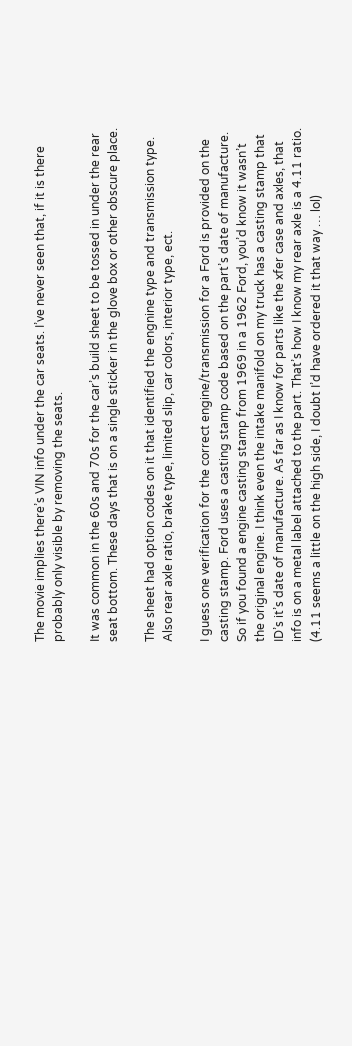The movie implies there’s VIN info under the car seats. I’ve never seen that, if it is there probably only visible by removing the seats.

It was common in the 60s and 70s for the car’s build sheet to be tossed in under the rear seat bottom. These days that is on a single sticker in the glove box or other obscure place.

The sheet had option codes on it that identified the engnine type and transmission type. Also rear axle ratio, brake type, limited slip, car colors, interior type, ect.

I guess one verification for the correct engine/transmission for a Ford is provided on the casting stamp. Ford uses a casting stamp code based on the part’s date of manufacture. So if you found a engine casting stamp from 1969 in a 1962 Ford, you’d know it wasn’t the original engine. I think even the intake manifold on my truck has a casting stamp that ID’s it’s date of manufacture. As far as I know for parts like the xfer case and axles, that info is on a metal label attached to the part. That’s how I know my rear axle is a 4.11 ratio. (4.11 seems a little on the high side, I doubt I’d have ordered it that way … lol)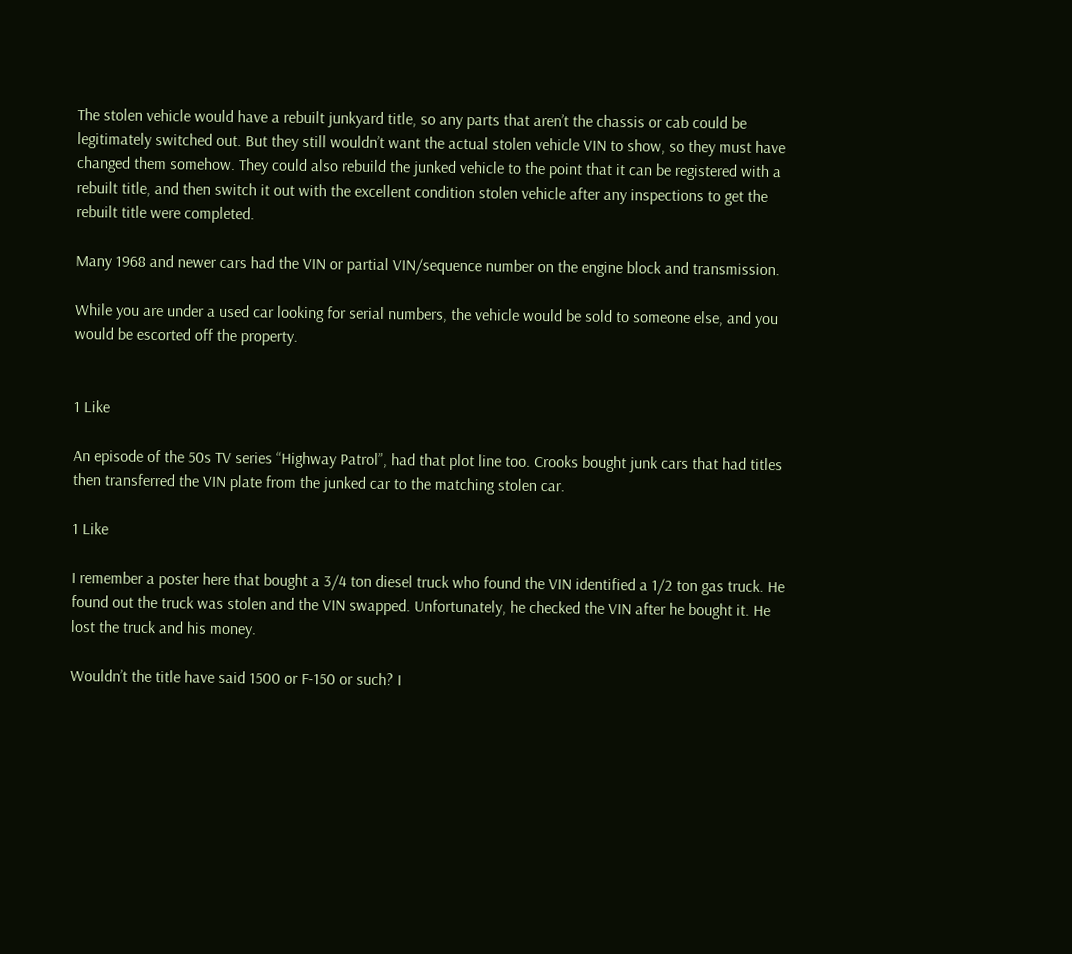The stolen vehicle would have a rebuilt junkyard title, so any parts that aren’t the chassis or cab could be legitimately switched out. But they still wouldn’t want the actual stolen vehicle VIN to show, so they must have changed them somehow. They could also rebuild the junked vehicle to the point that it can be registered with a rebuilt title, and then switch it out with the excellent condition stolen vehicle after any inspections to get the rebuilt title were completed.

Many 1968 and newer cars had the VIN or partial VIN/sequence number on the engine block and transmission.

While you are under a used car looking for serial numbers, the vehicle would be sold to someone else, and you would be escorted off the property.


1 Like

An episode of the 50s TV series “Highway Patrol”, had that plot line too. Crooks bought junk cars that had titles then transferred the VIN plate from the junked car to the matching stolen car.

1 Like

I remember a poster here that bought a 3/4 ton diesel truck who found the VIN identified a 1/2 ton gas truck. He found out the truck was stolen and the VIN swapped. Unfortunately, he checked the VIN after he bought it. He lost the truck and his money.

Wouldn’t the title have said 1500 or F-150 or such? I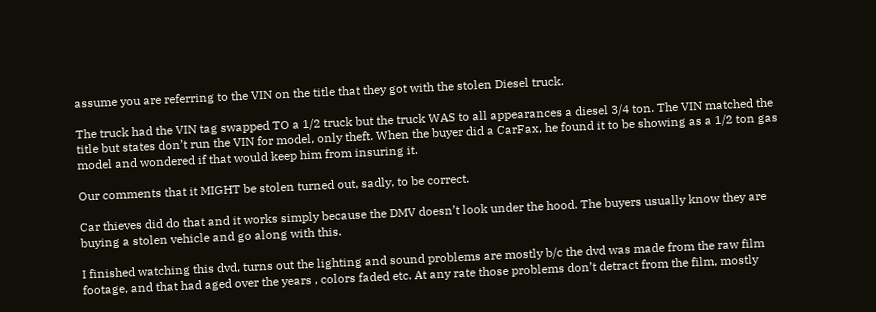assume you are referring to the VIN on the title that they got with the stolen Diesel truck.

The truck had the VIN tag swapped TO a 1/2 truck but the truck WAS to all appearances a diesel 3/4 ton. The VIN matched the title but states don’t run the VIN for model, only theft. When the buyer did a CarFax, he found it to be showing as a 1/2 ton gas model and wondered if that would keep him from insuring it.

Our comments that it MIGHT be stolen turned out, sadly, to be correct.

Car thieves did do that and it works simply because the DMV doesn’t look under the hood. The buyers usually know they are buying a stolen vehicle and go along with this.

I finished watching this dvd, turns out the lighting and sound problems are mostly b/c the dvd was made from the raw film footage, and that had aged over the years , colors faded etc. At any rate those problems don’t detract from the film, mostly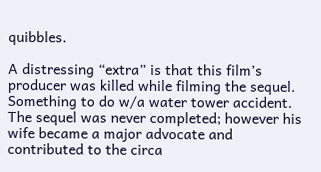quibbles.

A distressing “extra” is that this film’s producer was killed while filming the sequel. Something to do w/a water tower accident. The sequel was never completed; however his wife became a major advocate and contributed to the circa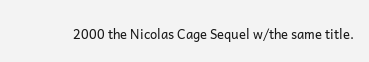2000 the Nicolas Cage Sequel w/the same title.